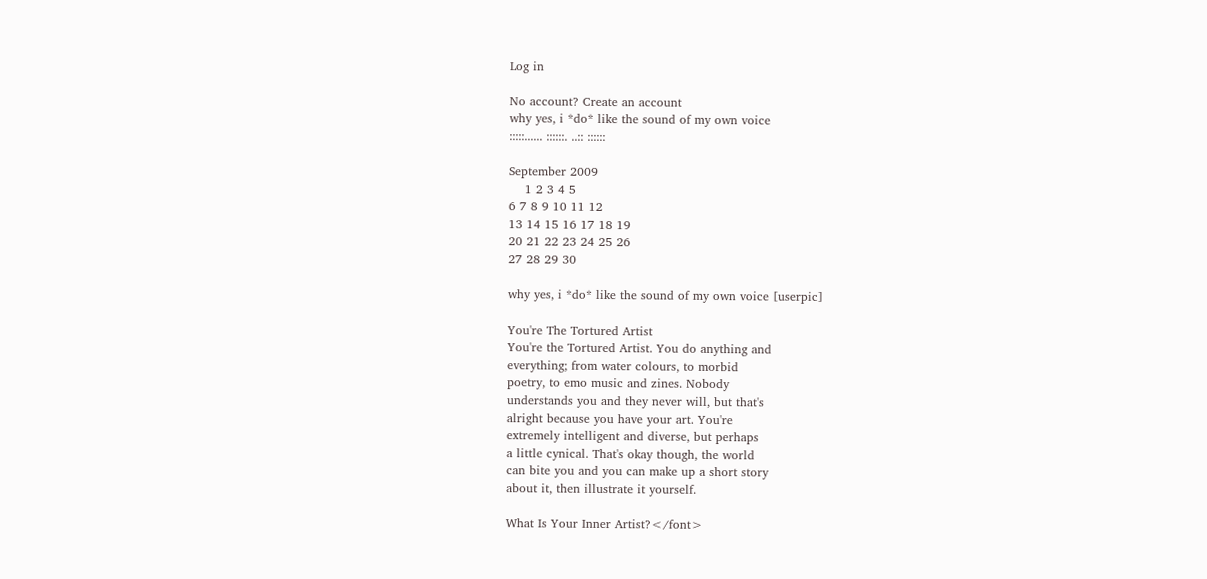Log in

No account? Create an account
why yes, i *do* like the sound of my own voice
:::::...... ::::::. ..:: ::::::

September 2009
    1 2 3 4 5
6 7 8 9 10 11 12
13 14 15 16 17 18 19
20 21 22 23 24 25 26
27 28 29 30

why yes, i *do* like the sound of my own voice [userpic]

You're The Tortured Artist
You're the Tortured Artist. You do anything and
everything; from water colours, to morbid
poetry, to emo music and zines. Nobody
understands you and they never will, but that's
alright because you have your art. You're
extremely intelligent and diverse, but perhaps
a little cynical. That's okay though, the world
can bite you and you can make up a short story
about it, then illustrate it yourself.

What Is Your Inner Artist?</font>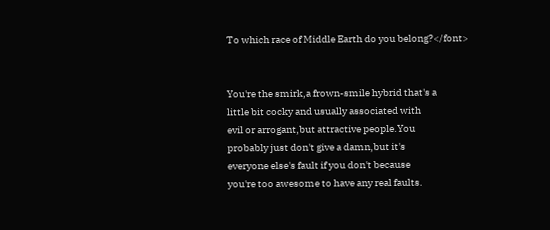To which race of Middle Earth do you belong?</font>


You're the smirk,a frown-smile hybrid that's a
little bit cocky and usually associated with
evil or arrogant,but attractive people.You
probably just don't give a damn,but it's
everyone else's fault if you don't because
you're too awesome to have any real faults.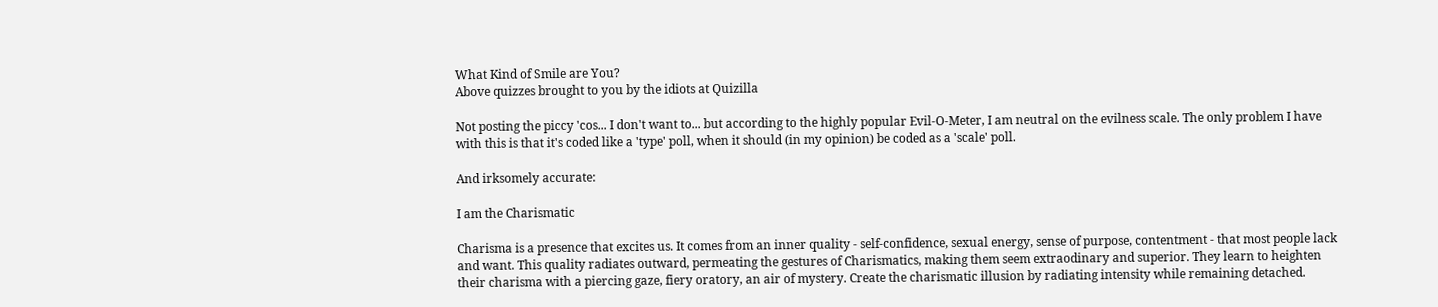What Kind of Smile are You?
Above quizzes brought to you by the idiots at Quizilla

Not posting the piccy 'cos... I don't want to... but according to the highly popular Evil-O-Meter, I am neutral on the evilness scale. The only problem I have with this is that it's coded like a 'type' poll, when it should (in my opinion) be coded as a 'scale' poll.

And irksomely accurate:

I am the Charismatic

Charisma is a presence that excites us. It comes from an inner quality - self-confidence, sexual energy, sense of purpose, contentment - that most people lack and want. This quality radiates outward, permeating the gestures of Charismatics, making them seem extraodinary and superior. They learn to heighten their charisma with a piercing gaze, fiery oratory, an air of mystery. Create the charismatic illusion by radiating intensity while remaining detached.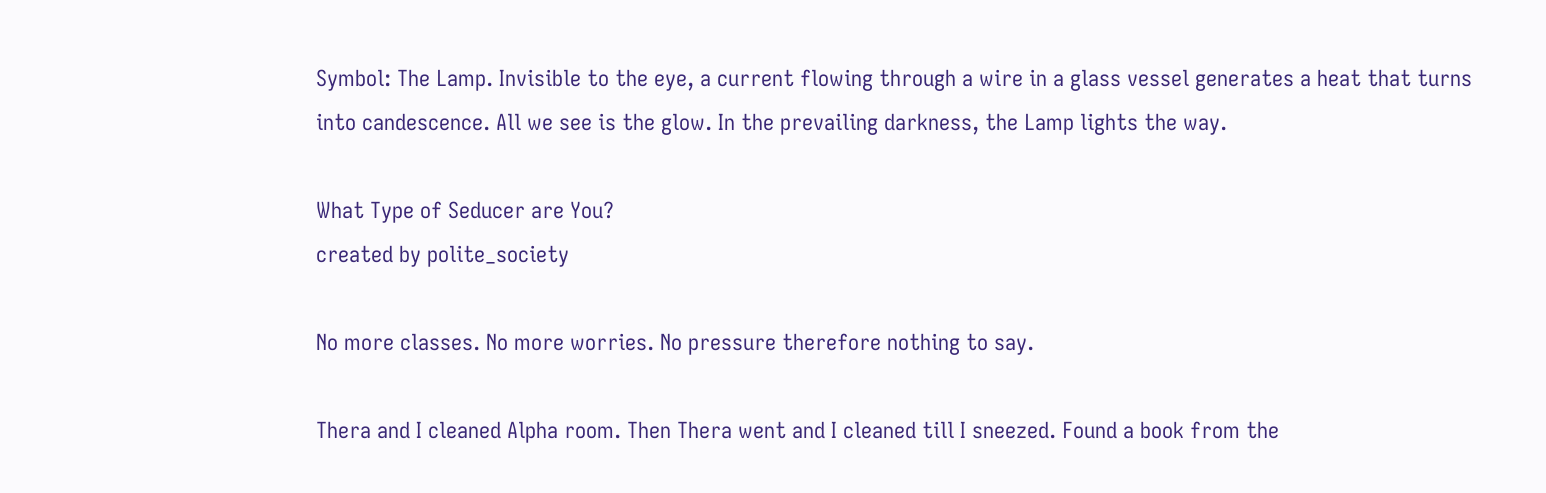Symbol: The Lamp. Invisible to the eye, a current flowing through a wire in a glass vessel generates a heat that turns into candescence. All we see is the glow. In the prevailing darkness, the Lamp lights the way.

What Type of Seducer are You?
created by polite_society

No more classes. No more worries. No pressure therefore nothing to say.

Thera and I cleaned Alpha room. Then Thera went and I cleaned till I sneezed. Found a book from the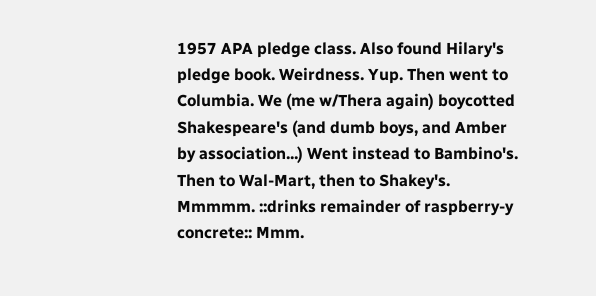1957 APA pledge class. Also found Hilary's pledge book. Weirdness. Yup. Then went to Columbia. We (me w/Thera again) boycotted Shakespeare's (and dumb boys, and Amber by association...) Went instead to Bambino's. Then to Wal-Mart, then to Shakey's. Mmmmm. ::drinks remainder of raspberry-y concrete:: Mmm.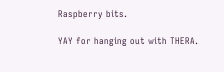Raspberry bits.

YAY for hanging out with THERA.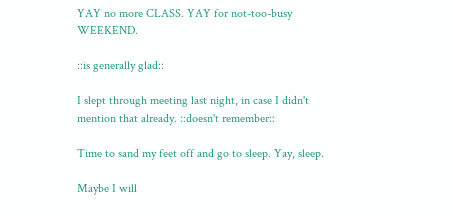YAY no more CLASS. YAY for not-too-busy WEEKEND.

::is generally glad::

I slept through meeting last night, in case I didn't mention that already. ::doesn't remember::

Time to sand my feet off and go to sleep. Yay, sleep.

Maybe I will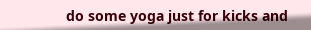do some yoga just for kicks and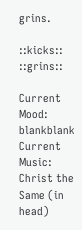grins.

::kicks:: ::grins::

Current Mood: blankblank
Current Music: Christ the Same (in head)